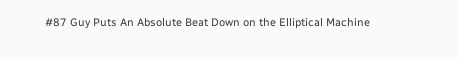#87 Guy Puts An Absolute Beat Down on the Elliptical Machine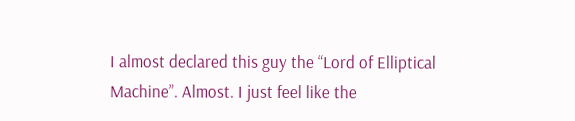I almost declared this guy the “Lord of Elliptical Machine”. Almost. I just feel like the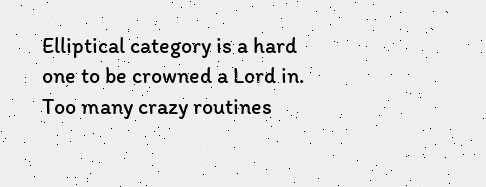Elliptical category is a hard one to be crowned a Lord in. Too many crazy routines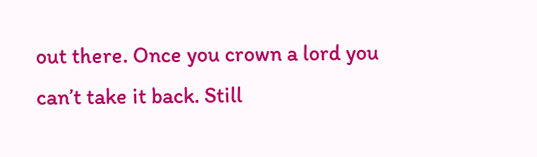out there. Once you crown a lord you can’t take it back. Still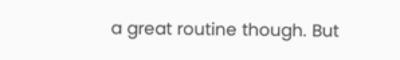a great routine though. But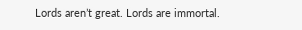Lords aren’t great. Lords are immortal.